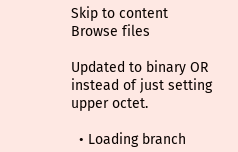Skip to content
Browse files

Updated to binary OR instead of just setting upper octet.

  • Loading branch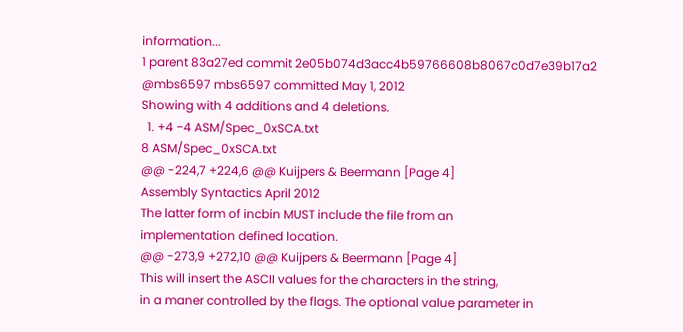information...
1 parent 83a27ed commit 2e05b074d3acc4b59766608b8067c0d7e39b17a2 @mbs6597 mbs6597 committed May 1, 2012
Showing with 4 additions and 4 deletions.
  1. +4 −4 ASM/Spec_0xSCA.txt
8 ASM/Spec_0xSCA.txt
@@ -224,7 +224,6 @@ Kuijpers & Beermann [Page 4]
Assembly Syntactics April 2012
The latter form of incbin MUST include the file from an
implementation defined location.
@@ -273,9 +272,10 @@ Kuijpers & Beermann [Page 4]
This will insert the ASCII values for the characters in the string,
in a maner controlled by the flags. The optional value parameter in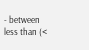- between less than (<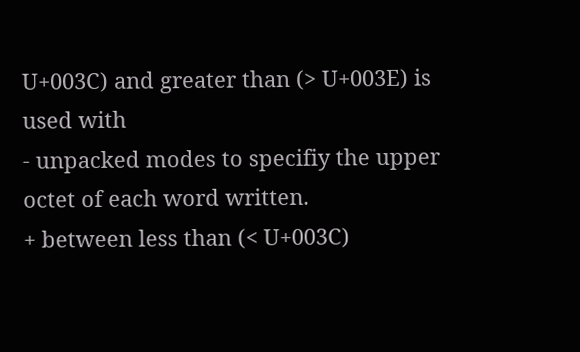U+003C) and greater than (> U+003E) is used with
- unpacked modes to specifiy the upper octet of each word written.
+ between less than (< U+003C)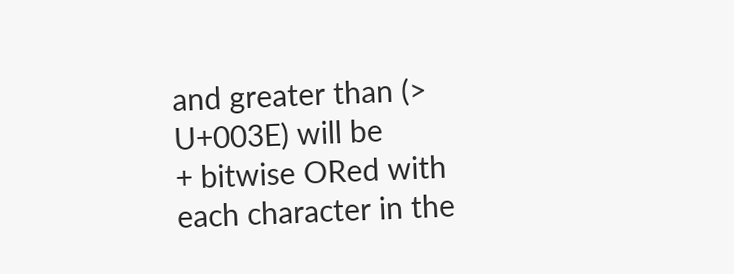and greater than (> U+003E) will be
+ bitwise ORed with each character in the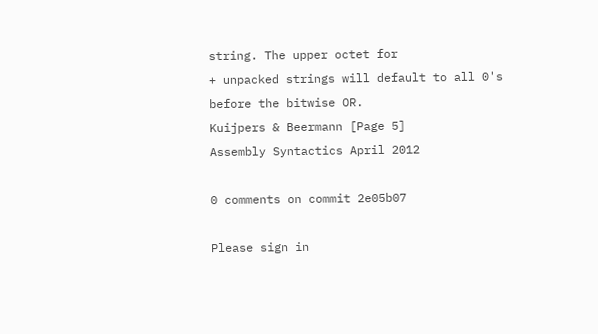string. The upper octet for
+ unpacked strings will default to all 0's before the bitwise OR.
Kuijpers & Beermann [Page 5]
Assembly Syntactics April 2012

0 comments on commit 2e05b07

Please sign in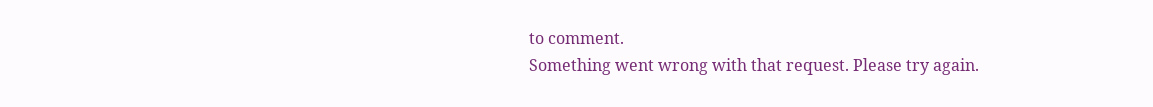to comment.
Something went wrong with that request. Please try again.